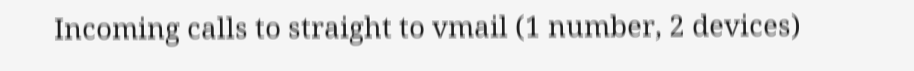Incoming calls to straight to vmail (1 number, 2 devices)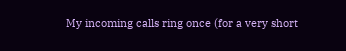My incoming calls ring once (for a very short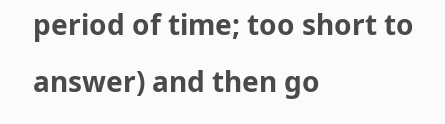period of time; too short to answer) and then go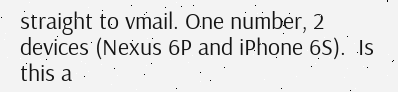straight to vmail. One number, 2 devices (Nexus 6P and iPhone 6S).  Is this a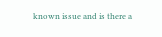known issue and is there a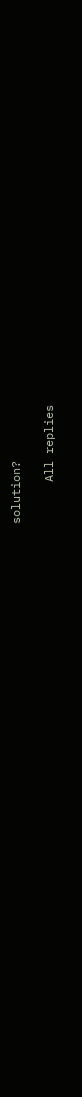solution?

      All replies